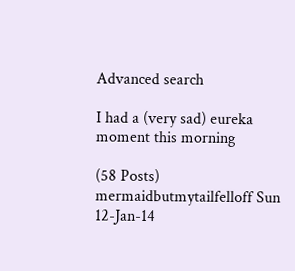Advanced search

I had a (very sad) eureka moment this morning

(58 Posts)
mermaidbutmytailfelloff Sun 12-Jan-14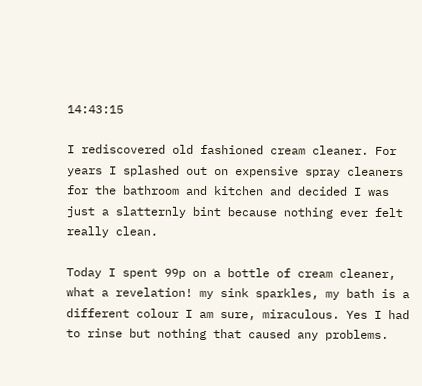14:43:15

I rediscovered old fashioned cream cleaner. For years I splashed out on expensive spray cleaners for the bathroom and kitchen and decided I was just a slatternly bint because nothing ever felt really clean.

Today I spent 99p on a bottle of cream cleaner, what a revelation! my sink sparkles, my bath is a different colour I am sure, miraculous. Yes I had to rinse but nothing that caused any problems.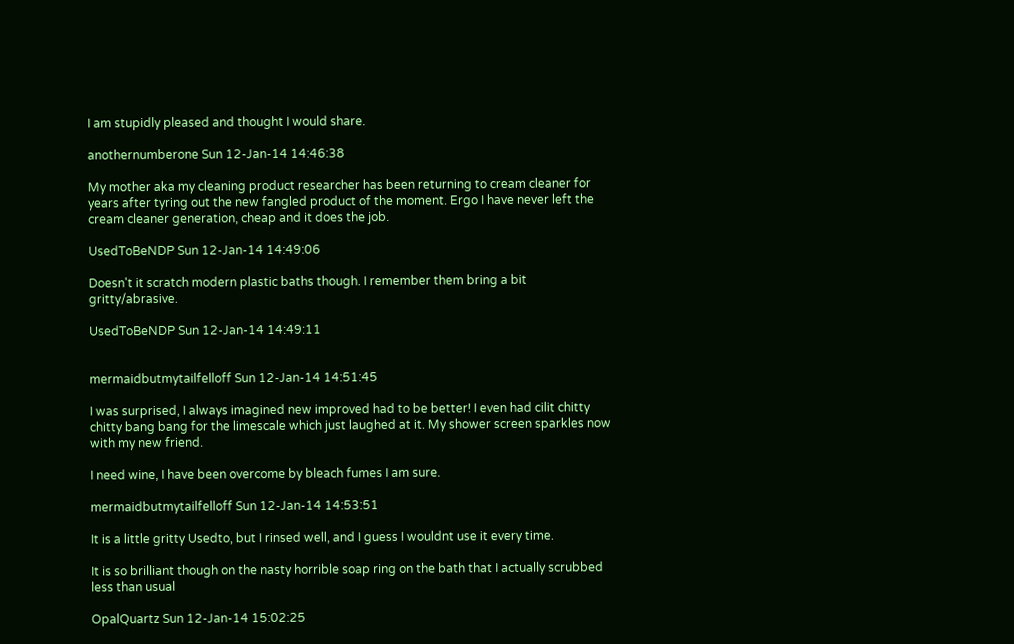I am stupidly pleased and thought I would share.

anothernumberone Sun 12-Jan-14 14:46:38

My mother aka my cleaning product researcher has been returning to cream cleaner for years after tyring out the new fangled product of the moment. Ergo I have never left the cream cleaner generation, cheap and it does the job.

UsedToBeNDP Sun 12-Jan-14 14:49:06

Doesn't it scratch modern plastic baths though. I remember them bring a bit gritty/abrasive.

UsedToBeNDP Sun 12-Jan-14 14:49:11


mermaidbutmytailfelloff Sun 12-Jan-14 14:51:45

I was surprised, I always imagined new improved had to be better! I even had cilit chitty chitty bang bang for the limescale which just laughed at it. My shower screen sparkles now with my new friend.

I need wine, I have been overcome by bleach fumes I am sure.

mermaidbutmytailfelloff Sun 12-Jan-14 14:53:51

It is a little gritty Usedto, but I rinsed well, and I guess I wouldnt use it every time.

It is so brilliant though on the nasty horrible soap ring on the bath that I actually scrubbed less than usual

OpalQuartz Sun 12-Jan-14 15:02:25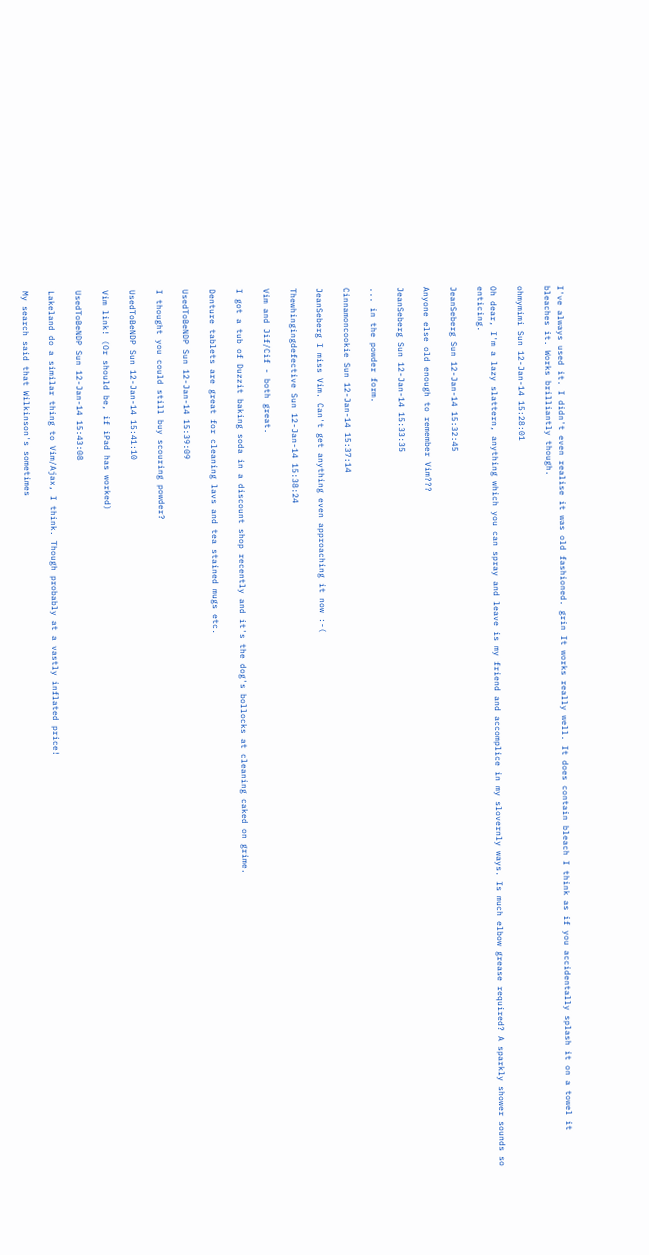I've always used it. I didn't even realise it was old fashioned. grin It works really well. It does contain bleach I think as if you accidentally splash it on a towel it bleaches it. Works brilliantly though.

ohmymimi Sun 12-Jan-14 15:28:01

Oh dear, I'm a lazy slattern, anything which you can spray and leave is my friend and accomplice in my slovernly ways. Is much elbow grease required? A sparkly shower sounds so enticing.

JeanSeberg Sun 12-Jan-14 15:32:45

Anyone else old enough to remember Vim???

JeanSeberg Sun 12-Jan-14 15:33:35

... in the powder form.

Cinnamoncookie Sun 12-Jan-14 15:37:14

JeanSeberg I miss Vim. Can't get anything even approaching it now :-(

Thewhingingdefective Sun 12-Jan-14 15:38:24

Vim and Jif/Cif - both great.

I got a tub of Duzzit baking soda in a discount shop recently and it's the dog's bollocks at cleaning caked on grime.

Denture tablets are great for cleaning lavs and tea stained mugs etc.

UsedToBeNDP Sun 12-Jan-14 15:39:09

I thought you could still buy scouring powder?

UsedToBeNDP Sun 12-Jan-14 15:41:10

Vim link! (Or should be, if iPad has worked)

UsedToBeNDP Sun 12-Jan-14 15:43:08

Lakeland do a similar thing to Vim/Ajax, I think. Though probably at a vastly inflated price!

My search said that Wilkinson's sometimes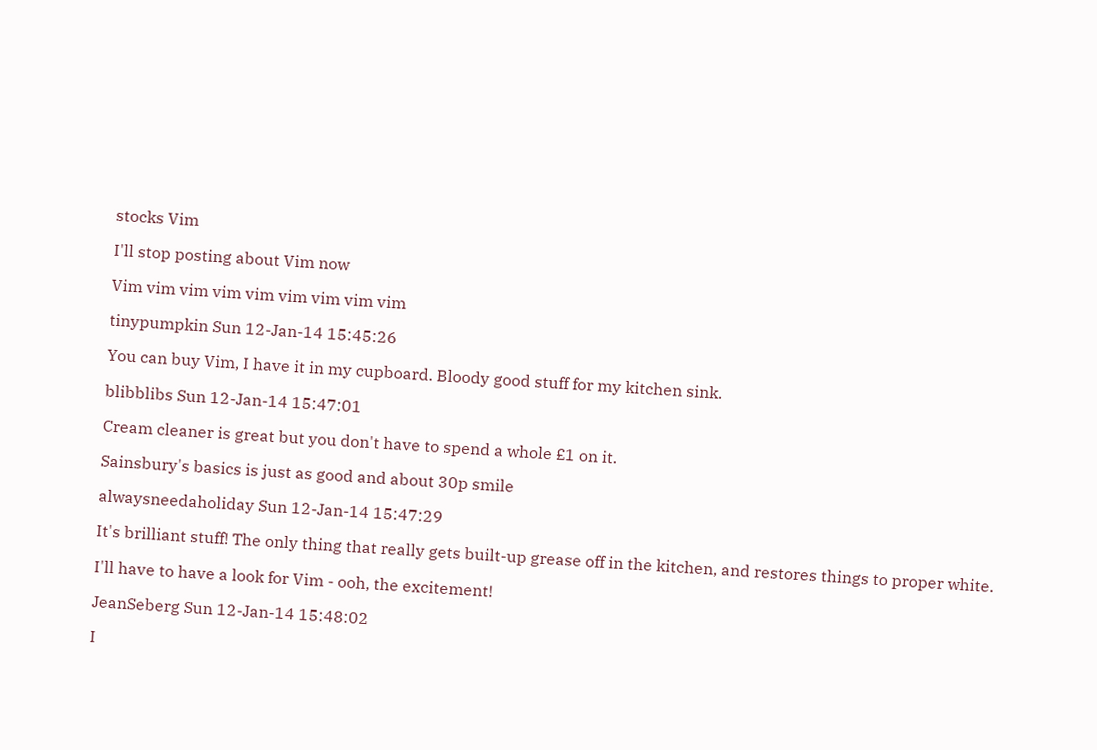stocks Vim

I'll stop posting about Vim now

Vim vim vim vim vim vim vim vim vim

tinypumpkin Sun 12-Jan-14 15:45:26

You can buy Vim, I have it in my cupboard. Bloody good stuff for my kitchen sink.

blibblibs Sun 12-Jan-14 15:47:01

Cream cleaner is great but you don't have to spend a whole £1 on it.

Sainsbury's basics is just as good and about 30p smile

alwaysneedaholiday Sun 12-Jan-14 15:47:29

It's brilliant stuff! The only thing that really gets built-up grease off in the kitchen, and restores things to proper white.

I'll have to have a look for Vim - ooh, the excitement!

JeanSeberg Sun 12-Jan-14 15:48:02

I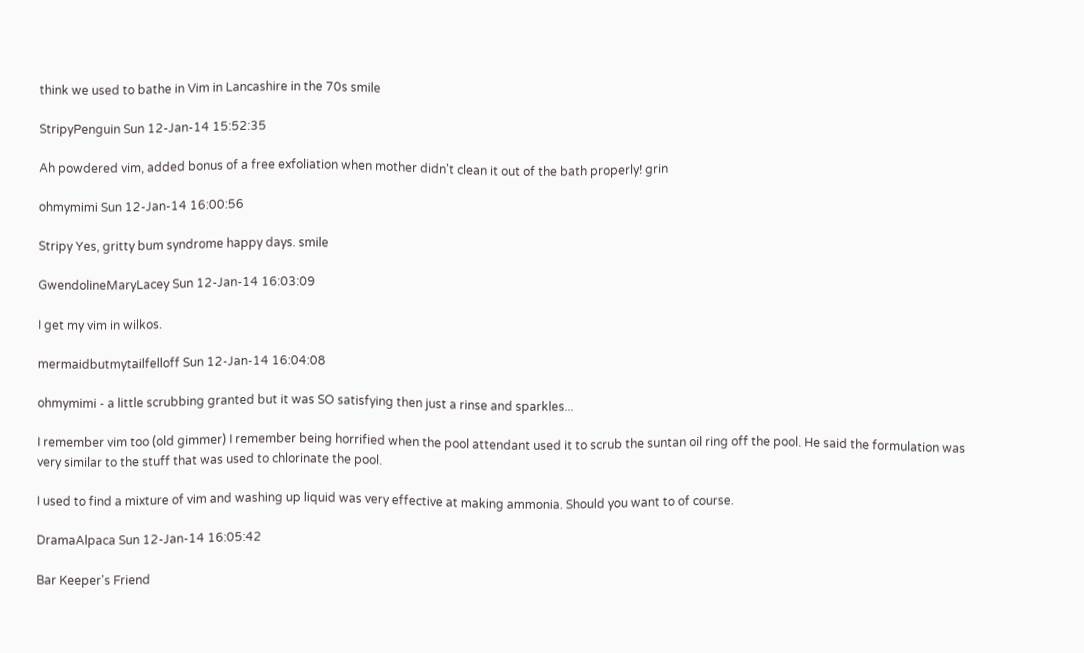think we used to bathe in Vim in Lancashire in the 70s smile

StripyPenguin Sun 12-Jan-14 15:52:35

Ah powdered vim, added bonus of a free exfoliation when mother didn't clean it out of the bath properly! grin

ohmymimi Sun 12-Jan-14 16:00:56

Stripy Yes, gritty bum syndrome happy days. smile

GwendolineMaryLacey Sun 12-Jan-14 16:03:09

I get my vim in wilkos.

mermaidbutmytailfelloff Sun 12-Jan-14 16:04:08

ohmymimi - a little scrubbing granted but it was SO satisfying then just a rinse and sparkles...

I remember vim too (old gimmer) I remember being horrified when the pool attendant used it to scrub the suntan oil ring off the pool. He said the formulation was very similar to the stuff that was used to chlorinate the pool.

I used to find a mixture of vim and washing up liquid was very effective at making ammonia. Should you want to of course.

DramaAlpaca Sun 12-Jan-14 16:05:42

Bar Keeper's Friend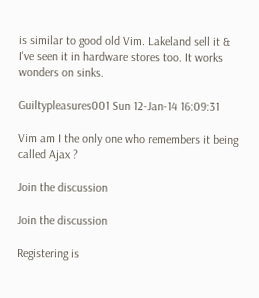is similar to good old Vim. Lakeland sell it & I've seen it in hardware stores too. It works wonders on sinks.

Guiltypleasures001 Sun 12-Jan-14 16:09:31

Vim am I the only one who remembers it being called Ajax ?

Join the discussion

Join the discussion

Registering is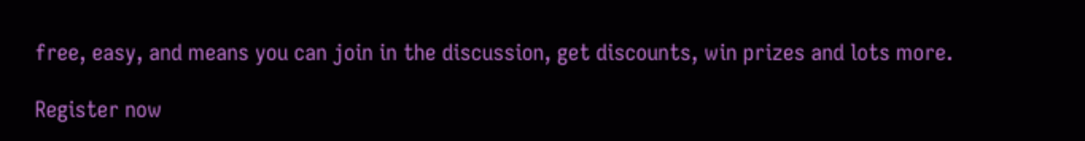free, easy, and means you can join in the discussion, get discounts, win prizes and lots more.

Register now